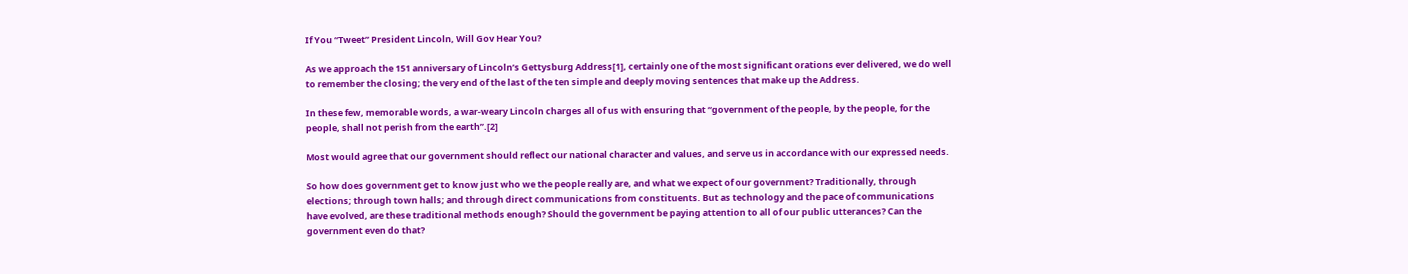If You “Tweet” President Lincoln, Will Gov Hear You?

As we approach the 151 anniversary of Lincoln’s Gettysburg Address[1], certainly one of the most significant orations ever delivered, we do well to remember the closing; the very end of the last of the ten simple and deeply moving sentences that make up the Address.

In these few, memorable words, a war-weary Lincoln charges all of us with ensuring that “government of the people, by the people, for the people, shall not perish from the earth”.[2]

Most would agree that our government should reflect our national character and values, and serve us in accordance with our expressed needs.

So how does government get to know just who we the people really are, and what we expect of our government? Traditionally, through elections; through town halls; and through direct communications from constituents. But as technology and the pace of communications have evolved, are these traditional methods enough? Should the government be paying attention to all of our public utterances? Can the government even do that?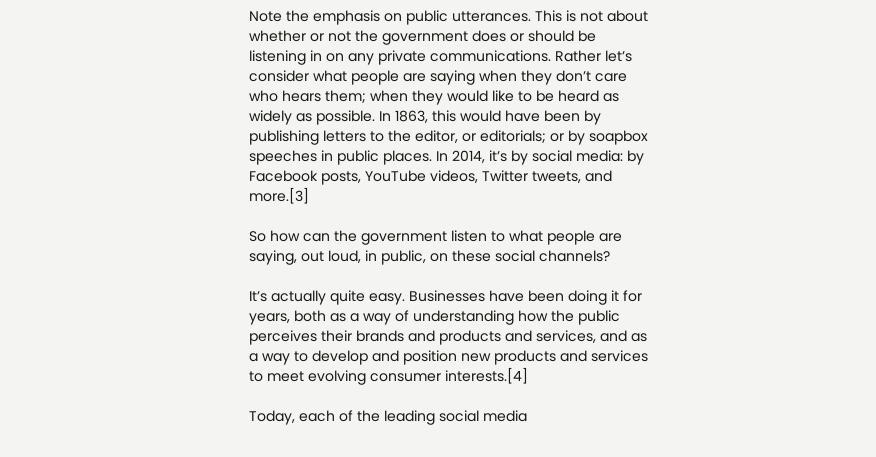Note the emphasis on public utterances. This is not about whether or not the government does or should be listening in on any private communications. Rather let’s consider what people are saying when they don’t care who hears them; when they would like to be heard as widely as possible. In 1863, this would have been by publishing letters to the editor, or editorials; or by soapbox speeches in public places. In 2014, it’s by social media: by Facebook posts, YouTube videos, Twitter tweets, and more.[3]

So how can the government listen to what people are saying, out loud, in public, on these social channels?

It’s actually quite easy. Businesses have been doing it for years, both as a way of understanding how the public perceives their brands and products and services, and as a way to develop and position new products and services to meet evolving consumer interests.[4]

Today, each of the leading social media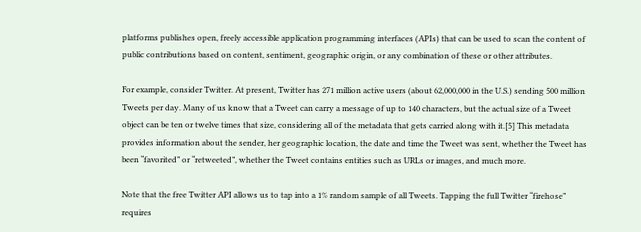platforms publishes open, freely accessible application programming interfaces (APIs) that can be used to scan the content of public contributions based on content, sentiment, geographic origin, or any combination of these or other attributes.

For example, consider Twitter. At present, Twitter has 271 million active users (about 62,000,000 in the U.S.) sending 500 million Tweets per day. Many of us know that a Tweet can carry a message of up to 140 characters, but the actual size of a Tweet object can be ten or twelve times that size, considering all of the metadata that gets carried along with it.[5] This metadata provides information about the sender, her geographic location, the date and time the Tweet was sent, whether the Tweet has been “favorited” or “retweeted”, whether the Tweet contains entities such as URLs or images, and much more.

Note that the free Twitter API allows us to tap into a 1% random sample of all Tweets. Tapping the full Twitter “firehose” requires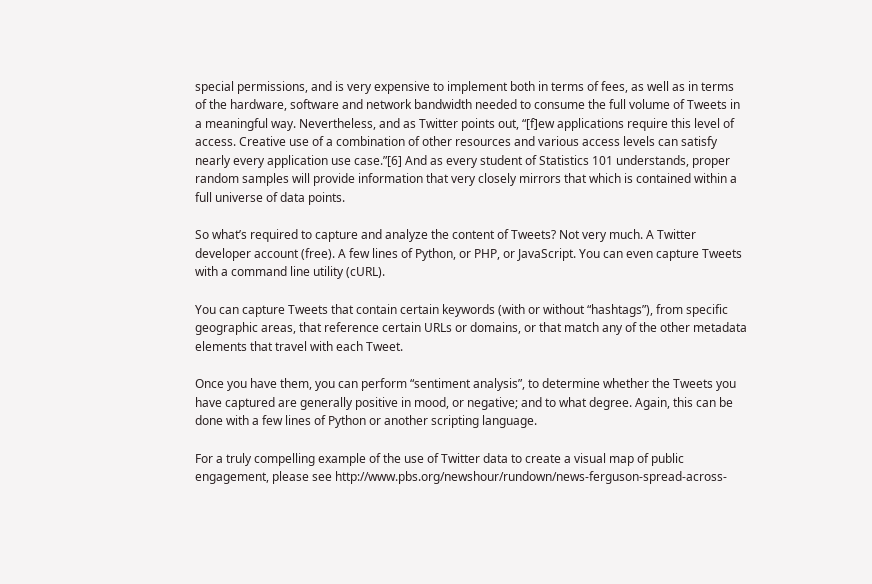special permissions, and is very expensive to implement both in terms of fees, as well as in terms of the hardware, software and network bandwidth needed to consume the full volume of Tweets in a meaningful way. Nevertheless, and as Twitter points out, “[f]ew applications require this level of access. Creative use of a combination of other resources and various access levels can satisfy nearly every application use case.”[6] And as every student of Statistics 101 understands, proper random samples will provide information that very closely mirrors that which is contained within a full universe of data points.

So what’s required to capture and analyze the content of Tweets? Not very much. A Twitter developer account (free). A few lines of Python, or PHP, or JavaScript. You can even capture Tweets with a command line utility (cURL).

You can capture Tweets that contain certain keywords (with or without “hashtags”), from specific geographic areas, that reference certain URLs or domains, or that match any of the other metadata elements that travel with each Tweet.

Once you have them, you can perform “sentiment analysis”, to determine whether the Tweets you have captured are generally positive in mood, or negative; and to what degree. Again, this can be done with a few lines of Python or another scripting language.

For a truly compelling example of the use of Twitter data to create a visual map of public engagement, please see http://www.pbs.org/newshour/rundown/news-ferguson-spread-across-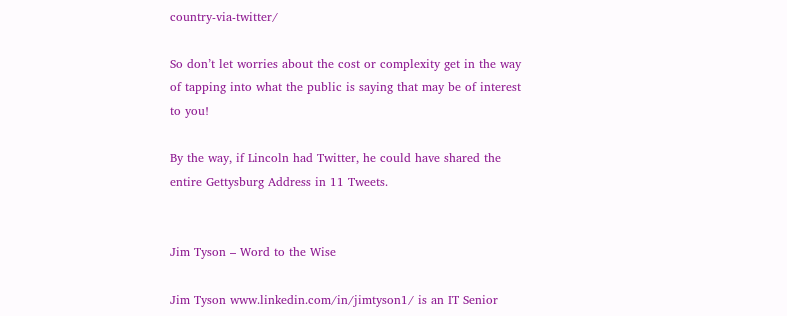country-via-twitter/

So don’t let worries about the cost or complexity get in the way of tapping into what the public is saying that may be of interest to you!

By the way, if Lincoln had Twitter, he could have shared the entire Gettysburg Address in 11 Tweets.


Jim Tyson – Word to the Wise

Jim Tyson www.linkedin.com/in/jimtyson1/ is an IT Senior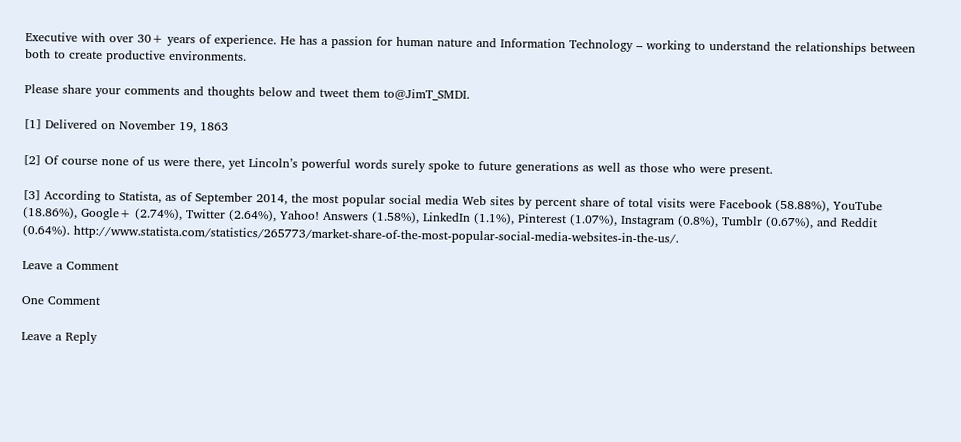Executive with over 30+ years of experience. He has a passion for human nature and Information Technology – working to understand the relationships between both to create productive environments.

Please share your comments and thoughts below and tweet them to@JimT_SMDI.

[1] Delivered on November 19, 1863

[2] Of course none of us were there, yet Lincoln’s powerful words surely spoke to future generations as well as those who were present.

[3] According to Statista, as of September 2014, the most popular social media Web sites by percent share of total visits were Facebook (58.88%), YouTube (18.86%), Google+ (2.74%), Twitter (2.64%), Yahoo! Answers (1.58%), LinkedIn (1.1%), Pinterest (1.07%), Instagram (0.8%), Tumblr (0.67%), and Reddit (0.64%). http://www.statista.com/statistics/265773/market-share-of-the-most-popular-social-media-websites-in-the-us/.

Leave a Comment

One Comment

Leave a Reply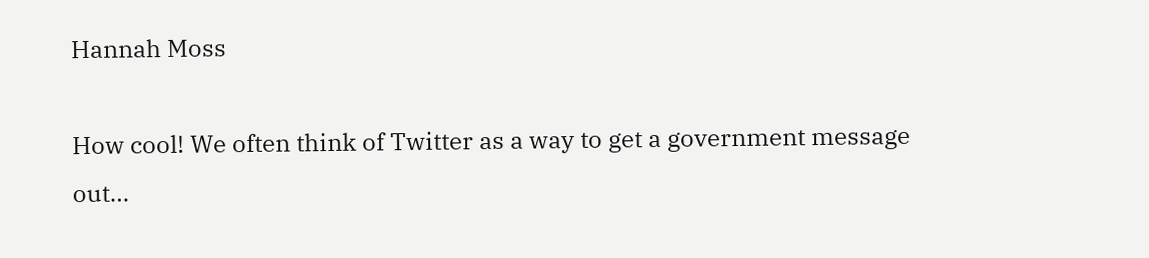Hannah Moss

How cool! We often think of Twitter as a way to get a government message out…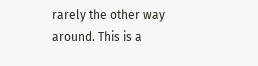rarely the other way around. This is a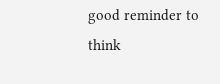good reminder to think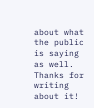about what the public is saying as well. Thanks for writing about it!